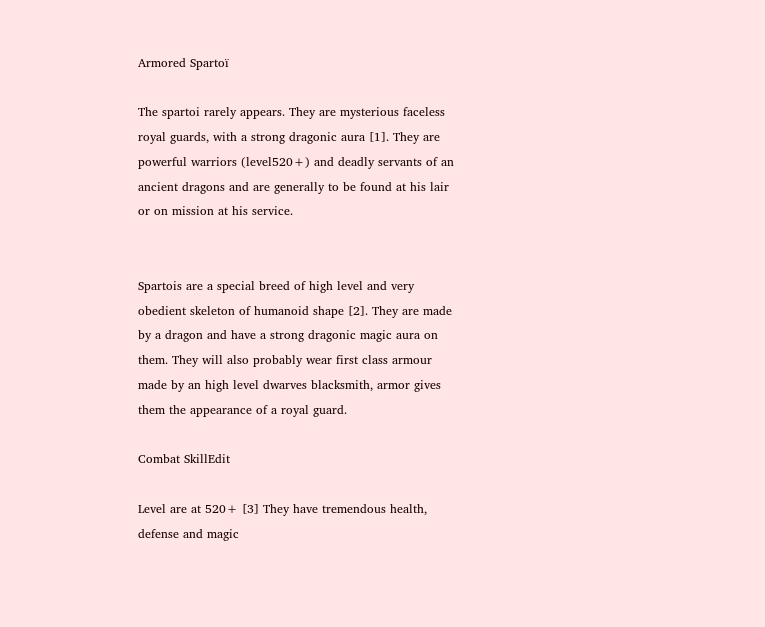Armored Spartoï

The spartoi rarely appears. They are mysterious faceless royal guards, with a strong dragonic aura [1]. They are powerful warriors (level520+) and deadly servants of an ancient dragons and are generally to be found at his lair or on mission at his service.


Spartois are a special breed of high level and very obedient skeleton of humanoid shape [2]. They are made by a dragon and have a strong dragonic magic aura on them. They will also probably wear first class armour made by an high level dwarves blacksmith, armor gives them the appearance of a royal guard.

Combat SkillEdit

Level are at 520+ [3] They have tremendous health, defense and magic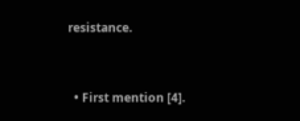resistance.


  • First mention [4].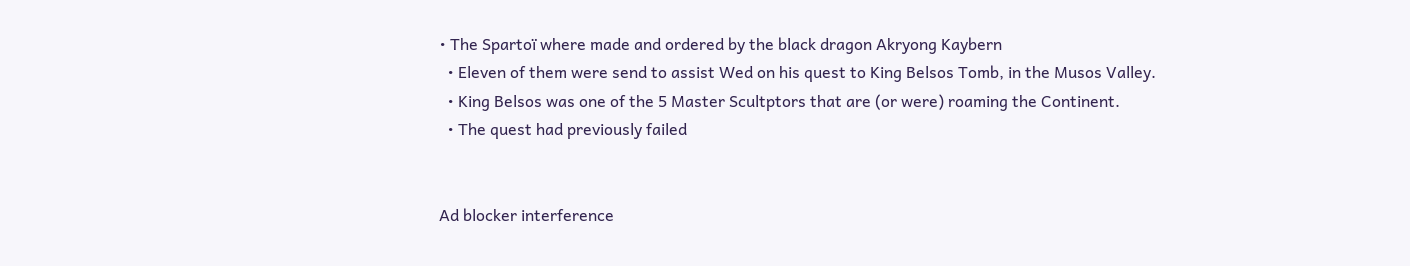• The Spartoï where made and ordered by the black dragon Akryong Kaybern
  • Eleven of them were send to assist Wed on his quest to King Belsos Tomb, in the Musos Valley.
  • King Belsos was one of the 5 Master Scultptors that are (or were) roaming the Continent.
  • The quest had previously failed


Ad blocker interference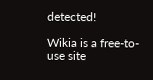detected!

Wikia is a free-to-use site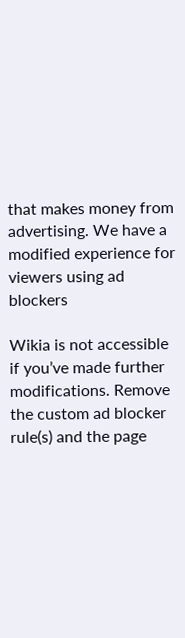that makes money from advertising. We have a modified experience for viewers using ad blockers

Wikia is not accessible if you’ve made further modifications. Remove the custom ad blocker rule(s) and the page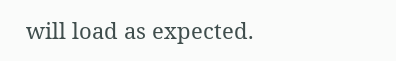will load as expected.